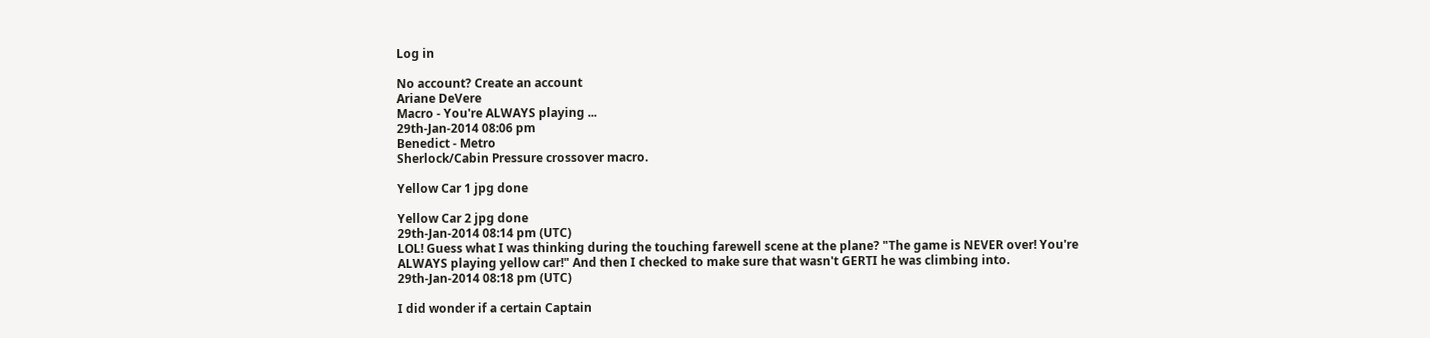Log in

No account? Create an account
Ariane DeVere
Macro - You're ALWAYS playing ...
29th-Jan-2014 08:06 pm
Benedict - Metro
Sherlock/Cabin Pressure crossover macro.

Yellow Car 1 jpg done

Yellow Car 2 jpg done
29th-Jan-2014 08:14 pm (UTC)
LOL! Guess what I was thinking during the touching farewell scene at the plane? "The game is NEVER over! You're ALWAYS playing yellow car!" And then I checked to make sure that wasn't GERTI he was climbing into.
29th-Jan-2014 08:18 pm (UTC)

I did wonder if a certain Captain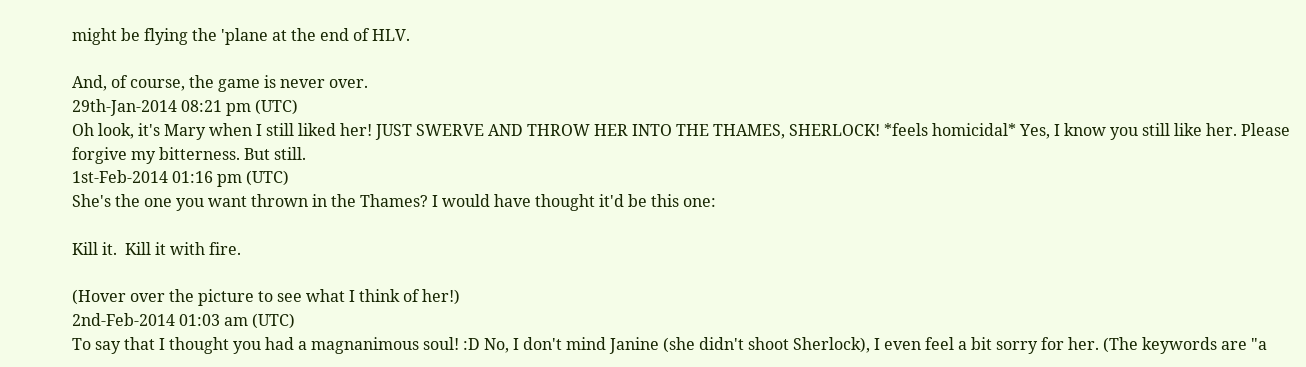might be flying the 'plane at the end of HLV.

And, of course, the game is never over.
29th-Jan-2014 08:21 pm (UTC)
Oh look, it's Mary when I still liked her! JUST SWERVE AND THROW HER INTO THE THAMES, SHERLOCK! *feels homicidal* Yes, I know you still like her. Please forgive my bitterness. But still.
1st-Feb-2014 01:16 pm (UTC)
She's the one you want thrown in the Thames? I would have thought it'd be this one:

Kill it.  Kill it with fire.

(Hover over the picture to see what I think of her!)
2nd-Feb-2014 01:03 am (UTC)
To say that I thought you had a magnanimous soul! :D No, I don't mind Janine (she didn't shoot Sherlock), I even feel a bit sorry for her. (The keywords are "a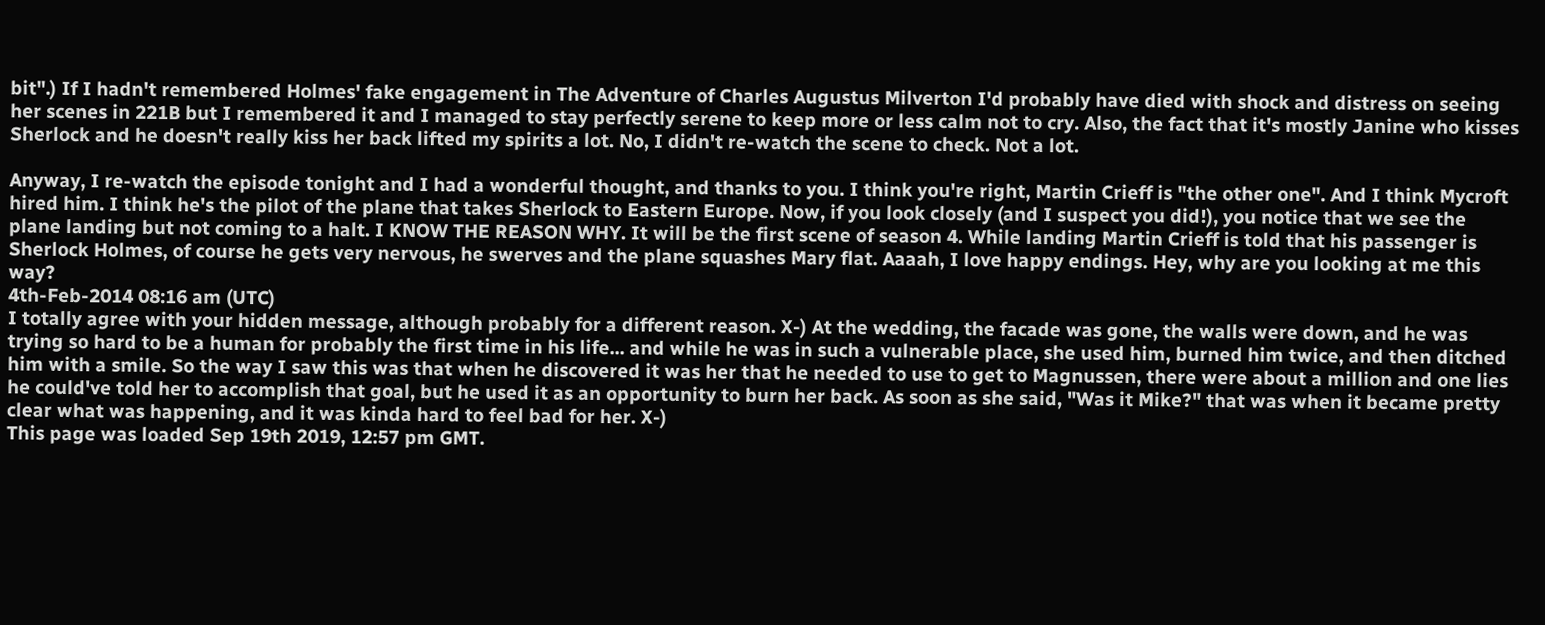bit".) If I hadn't remembered Holmes' fake engagement in The Adventure of Charles Augustus Milverton I'd probably have died with shock and distress on seeing her scenes in 221B but I remembered it and I managed to stay perfectly serene to keep more or less calm not to cry. Also, the fact that it's mostly Janine who kisses Sherlock and he doesn't really kiss her back lifted my spirits a lot. No, I didn't re-watch the scene to check. Not a lot.

Anyway, I re-watch the episode tonight and I had a wonderful thought, and thanks to you. I think you're right, Martin Crieff is "the other one". And I think Mycroft hired him. I think he's the pilot of the plane that takes Sherlock to Eastern Europe. Now, if you look closely (and I suspect you did!), you notice that we see the plane landing but not coming to a halt. I KNOW THE REASON WHY. It will be the first scene of season 4. While landing Martin Crieff is told that his passenger is Sherlock Holmes, of course he gets very nervous, he swerves and the plane squashes Mary flat. Aaaah, I love happy endings. Hey, why are you looking at me this way?
4th-Feb-2014 08:16 am (UTC)
I totally agree with your hidden message, although probably for a different reason. X-) At the wedding, the facade was gone, the walls were down, and he was trying so hard to be a human for probably the first time in his life... and while he was in such a vulnerable place, she used him, burned him twice, and then ditched him with a smile. So the way I saw this was that when he discovered it was her that he needed to use to get to Magnussen, there were about a million and one lies he could've told her to accomplish that goal, but he used it as an opportunity to burn her back. As soon as she said, "Was it Mike?" that was when it became pretty clear what was happening, and it was kinda hard to feel bad for her. X-)
This page was loaded Sep 19th 2019, 12:57 pm GMT.